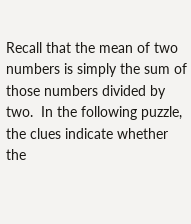Recall that the mean of two numbers is simply the sum of those numbers divided by two.  In the following puzzle, the clues indicate whether the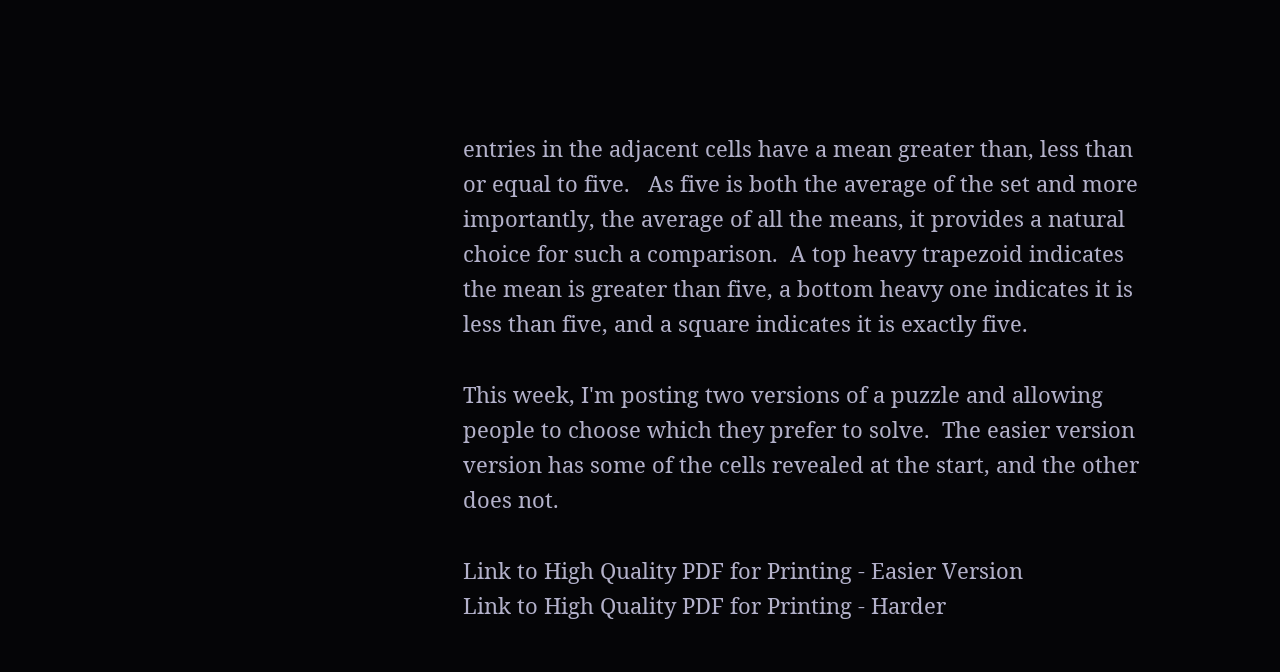entries in the adjacent cells have a mean greater than, less than or equal to five.   As five is both the average of the set and more importantly, the average of all the means, it provides a natural choice for such a comparison.  A top heavy trapezoid indicates the mean is greater than five, a bottom heavy one indicates it is less than five, and a square indicates it is exactly five.

This week, I'm posting two versions of a puzzle and allowing people to choose which they prefer to solve.  The easier version version has some of the cells revealed at the start, and the other does not.

Link to High Quality PDF for Printing - Easier Version
Link to High Quality PDF for Printing - Harder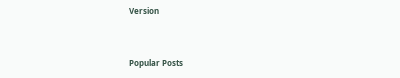Version


Popular Posts